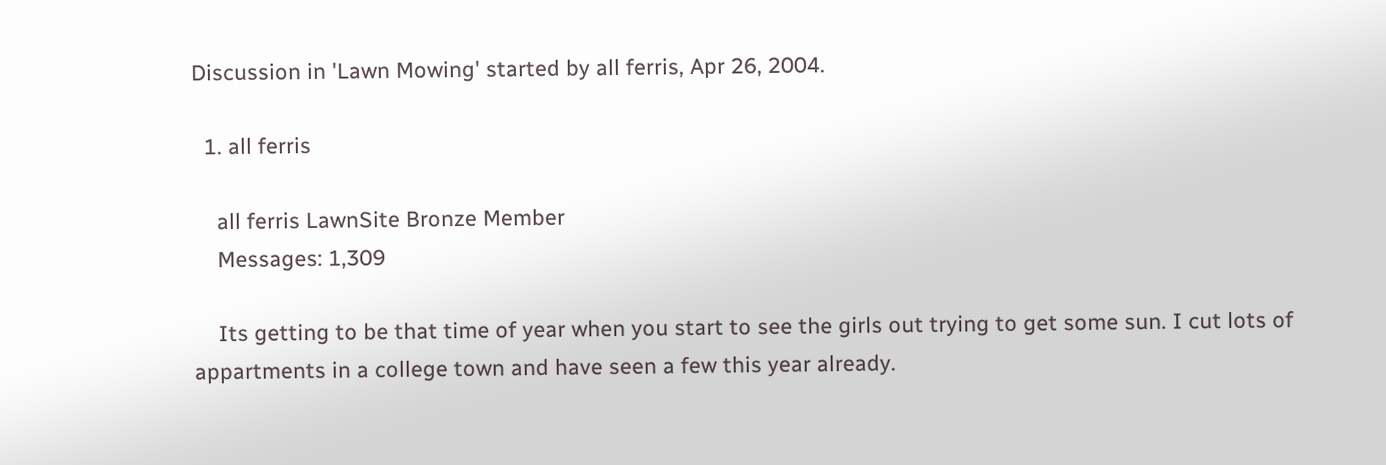Discussion in 'Lawn Mowing' started by all ferris, Apr 26, 2004.

  1. all ferris

    all ferris LawnSite Bronze Member
    Messages: 1,309

    Its getting to be that time of year when you start to see the girls out trying to get some sun. I cut lots of appartments in a college town and have seen a few this year already.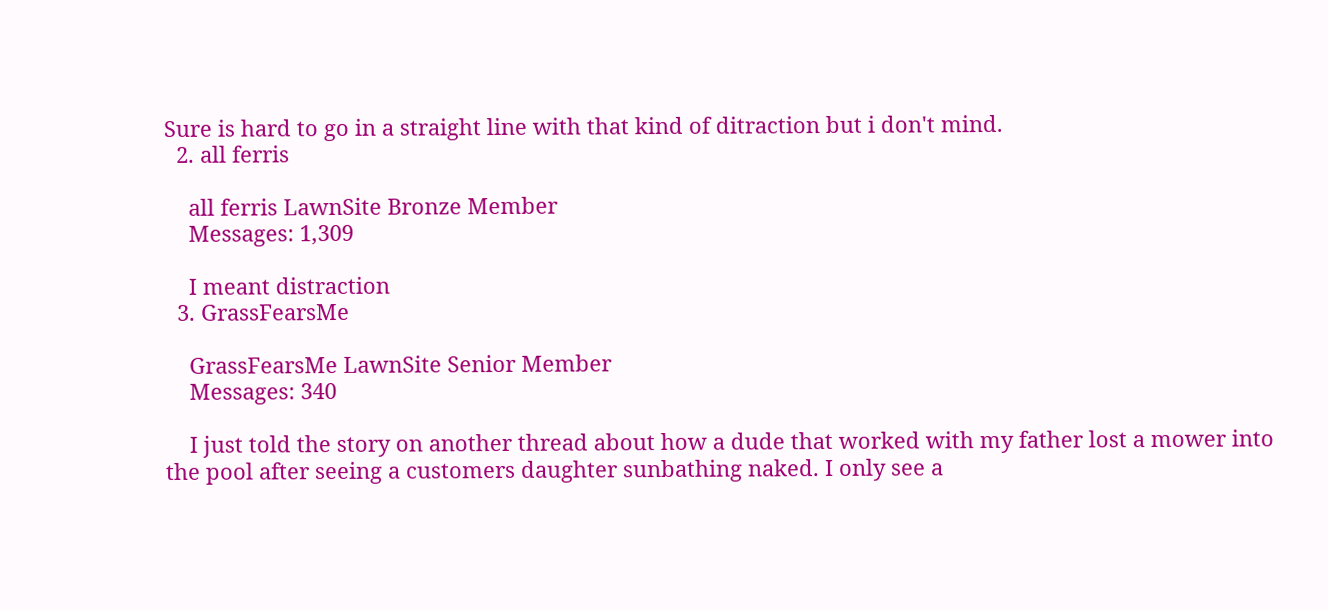Sure is hard to go in a straight line with that kind of ditraction but i don't mind.
  2. all ferris

    all ferris LawnSite Bronze Member
    Messages: 1,309

    I meant distraction
  3. GrassFearsMe

    GrassFearsMe LawnSite Senior Member
    Messages: 340

    I just told the story on another thread about how a dude that worked with my father lost a mower into the pool after seeing a customers daughter sunbathing naked. I only see a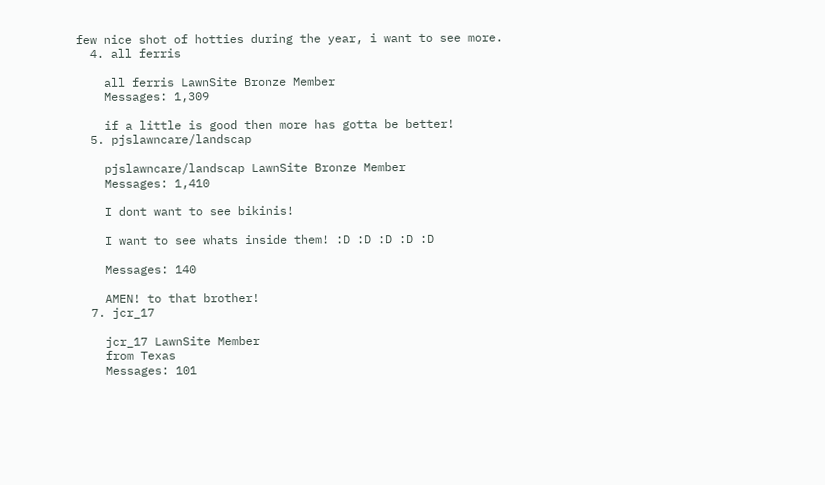few nice shot of hotties during the year, i want to see more.
  4. all ferris

    all ferris LawnSite Bronze Member
    Messages: 1,309

    if a little is good then more has gotta be better!
  5. pjslawncare/landscap

    pjslawncare/landscap LawnSite Bronze Member
    Messages: 1,410

    I dont want to see bikinis!

    I want to see whats inside them! :D :D :D :D :D

    Messages: 140

    AMEN! to that brother!
  7. jcr_17

    jcr_17 LawnSite Member
    from Texas
    Messages: 101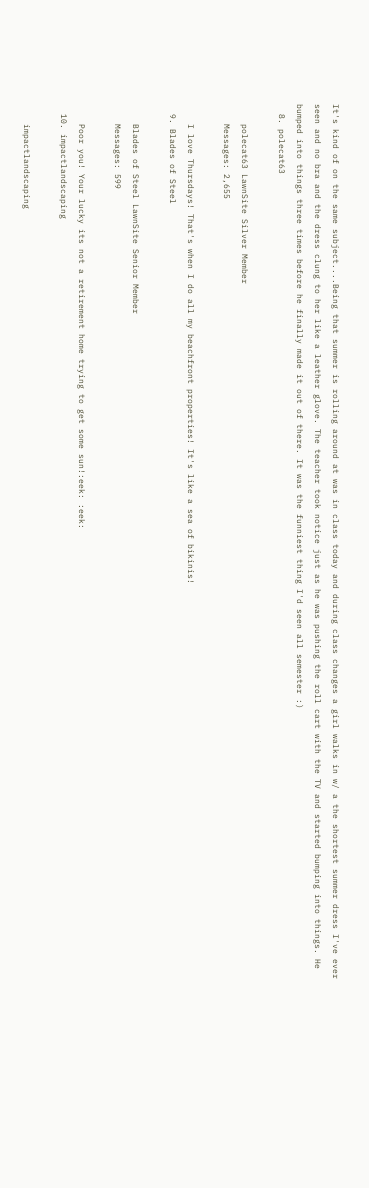It's kind of on the same subject....Being that summer is rolling around at was in class today and during class changes a girl walks in w/ a the shortest summer dress I've ever seen and no bra and the dress clung to her like a leather glove. The teacher took notice just as he was pushing the roll cart with the TV and started bumping into things. He bumped into things three times before he finally made it out of there. It was the funniest thing I'd seen all semester :)
  8. polecat63

    polecat63 LawnSite Silver Member
    Messages: 2,655

    I love Thursdays! That's when I do all my beachfront properties! It's like a sea of bikinis!
  9. Blades of Steel

    Blades of Steel LawnSite Senior Member
    Messages: 599

    Poor you! Your lucky its not a retirement home trying to get some sun!:eek: :eek:
  10. impactlandscaping

    impactlandscaping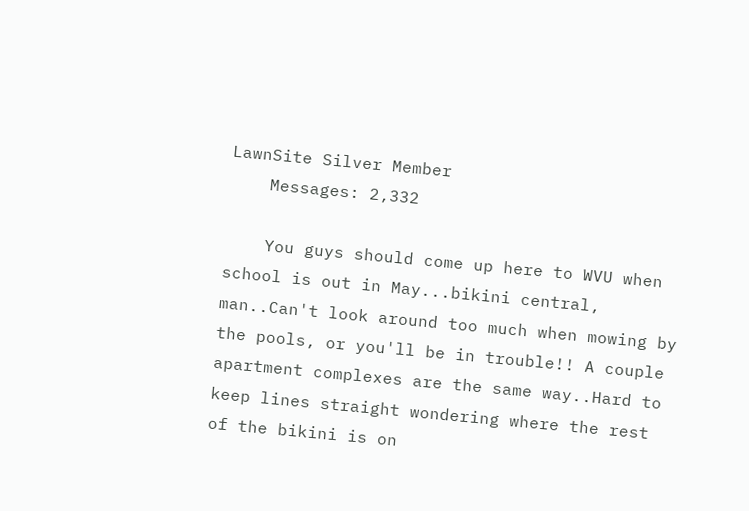LawnSite Silver Member
    Messages: 2,332

    You guys should come up here to WVU when school is out in May...bikini central, man..Can't look around too much when mowing by the pools, or you'll be in trouble!! A couple apartment complexes are the same way..Hard to keep lines straight wondering where the rest of the bikini is on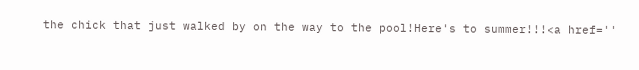the chick that just walked by on the way to the pool!Here's to summer!!!<a href=''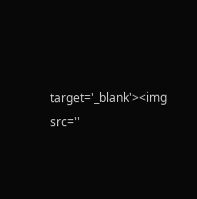target='_blank'><img src=''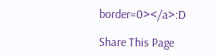border=0></a>:D

Share This Page